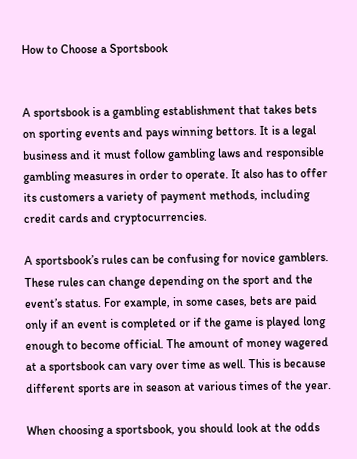How to Choose a Sportsbook


A sportsbook is a gambling establishment that takes bets on sporting events and pays winning bettors. It is a legal business and it must follow gambling laws and responsible gambling measures in order to operate. It also has to offer its customers a variety of payment methods, including credit cards and cryptocurrencies.

A sportsbook’s rules can be confusing for novice gamblers. These rules can change depending on the sport and the event’s status. For example, in some cases, bets are paid only if an event is completed or if the game is played long enough to become official. The amount of money wagered at a sportsbook can vary over time as well. This is because different sports are in season at various times of the year.

When choosing a sportsbook, you should look at the odds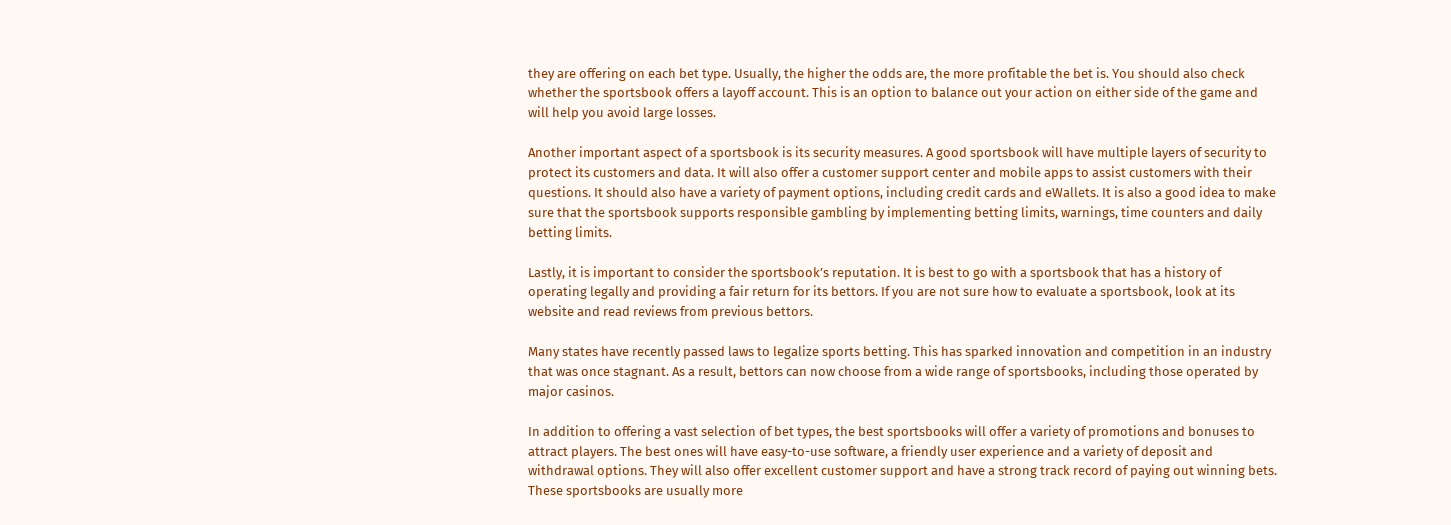they are offering on each bet type. Usually, the higher the odds are, the more profitable the bet is. You should also check whether the sportsbook offers a layoff account. This is an option to balance out your action on either side of the game and will help you avoid large losses.

Another important aspect of a sportsbook is its security measures. A good sportsbook will have multiple layers of security to protect its customers and data. It will also offer a customer support center and mobile apps to assist customers with their questions. It should also have a variety of payment options, including credit cards and eWallets. It is also a good idea to make sure that the sportsbook supports responsible gambling by implementing betting limits, warnings, time counters and daily betting limits.

Lastly, it is important to consider the sportsbook’s reputation. It is best to go with a sportsbook that has a history of operating legally and providing a fair return for its bettors. If you are not sure how to evaluate a sportsbook, look at its website and read reviews from previous bettors.

Many states have recently passed laws to legalize sports betting. This has sparked innovation and competition in an industry that was once stagnant. As a result, bettors can now choose from a wide range of sportsbooks, including those operated by major casinos.

In addition to offering a vast selection of bet types, the best sportsbooks will offer a variety of promotions and bonuses to attract players. The best ones will have easy-to-use software, a friendly user experience and a variety of deposit and withdrawal options. They will also offer excellent customer support and have a strong track record of paying out winning bets. These sportsbooks are usually more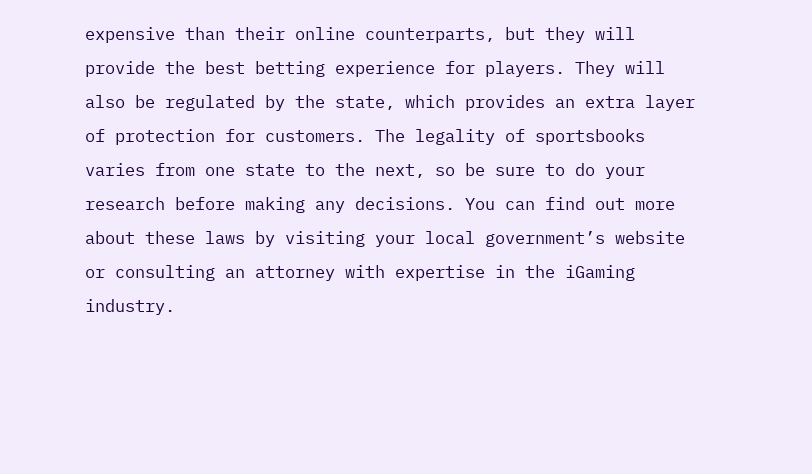expensive than their online counterparts, but they will provide the best betting experience for players. They will also be regulated by the state, which provides an extra layer of protection for customers. The legality of sportsbooks varies from one state to the next, so be sure to do your research before making any decisions. You can find out more about these laws by visiting your local government’s website or consulting an attorney with expertise in the iGaming industry.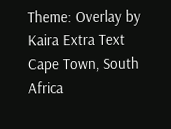Theme: Overlay by Kaira Extra Text
Cape Town, South Africa